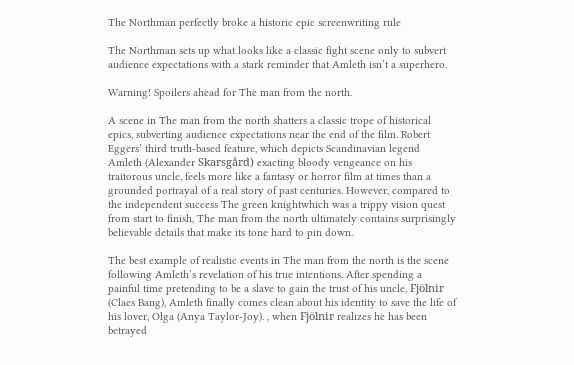The Northman perfectly broke a historic epic screenwriting rule

The Northman sets up what looks like a classic fight scene only to subvert audience expectations with a stark reminder that Amleth isn’t a superhero.

Warning! Spoilers ahead for The man from the north.

A scene in The man from the north shatters a classic trope of historical epics, subverting audience expectations near the end of the film. Robert Eggers’ third truth-based feature, which depicts Scandinavian legend Amleth (Alexander Skarsgård) exacting bloody vengeance on his traitorous uncle, feels more like a fantasy or horror film at times than a grounded portrayal of a real story of past centuries. However, compared to the independent success The green knightwhich was a trippy vision quest from start to finish, The man from the north ultimately contains surprisingly believable details that make its tone hard to pin down.

The best example of realistic events in The man from the north is the scene following Amleth’s revelation of his true intentions. After spending a painful time pretending to be a slave to gain the trust of his uncle, Fjölnir (Claes Bang), Amleth finally comes clean about his identity to save the life of his lover, Olga (Anya Taylor-Joy). , when Fjölnir realizes he has been betrayed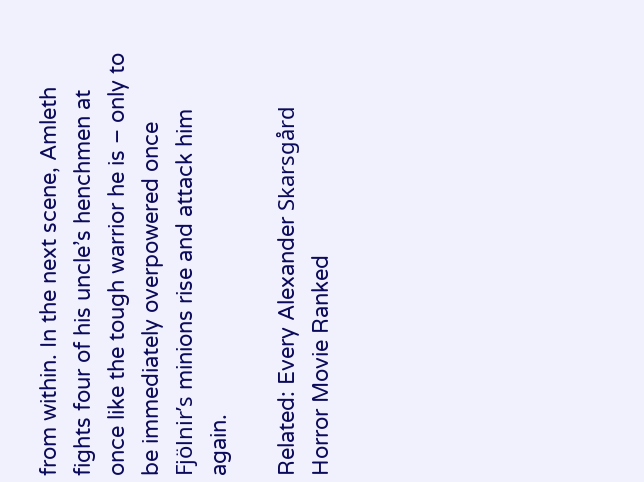from within. In the next scene, Amleth fights four of his uncle’s henchmen at once like the tough warrior he is – only to be immediately overpowered once Fjölnir’s minions rise and attack him again.

Related: Every Alexander Skarsgård Horror Movie Ranked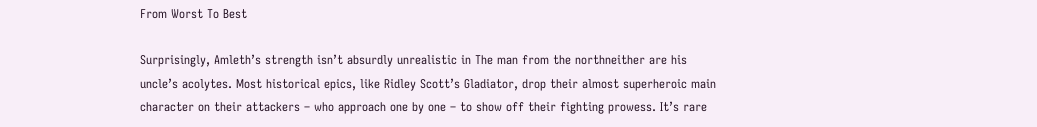From Worst To Best

Surprisingly, Amleth’s strength isn’t absurdly unrealistic in The man from the northneither are his uncle’s acolytes. Most historical epics, like Ridley Scott’s Gladiator, drop their almost superheroic main character on their attackers – who approach one by one – to show off their fighting prowess. It’s rare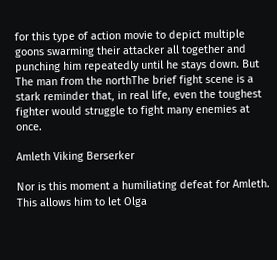for this type of action movie to depict multiple goons swarming their attacker all together and punching him repeatedly until he stays down. But The man from the northThe brief fight scene is a stark reminder that, in real life, even the toughest fighter would struggle to fight many enemies at once.

Amleth Viking Berserker

Nor is this moment a humiliating defeat for Amleth. This allows him to let Olga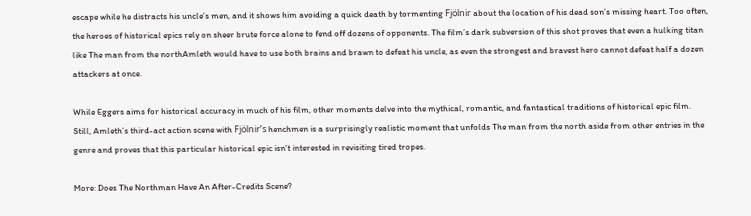escape while he distracts his uncle’s men, and it shows him avoiding a quick death by tormenting Fjölnir about the location of his dead son’s missing heart. Too often, the heroes of historical epics rely on sheer brute force alone to fend off dozens of opponents. The film’s dark subversion of this shot proves that even a hulking titan like The man from the northAmleth would have to use both brains and brawn to defeat his uncle, as even the strongest and bravest hero cannot defeat half a dozen attackers at once.

While Eggers aims for historical accuracy in much of his film, other moments delve into the mythical, romantic, and fantastical traditions of historical epic film. Still, Amleth’s third-act action scene with Fjölnir’s henchmen is a surprisingly realistic moment that unfolds The man from the north aside from other entries in the genre and proves that this particular historical epic isn’t interested in revisiting tired tropes.

More: Does The Northman Have An After-Credits Scene?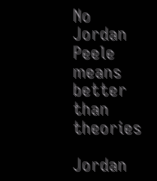No Jordan Peele means better than theories

Jordan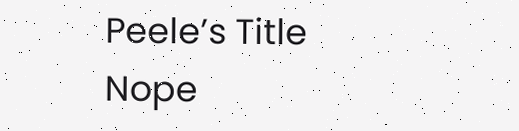Peele’s Title Nope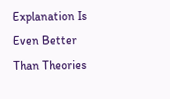Explanation Is Even Better Than Theories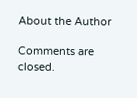About the Author

Comments are closed.